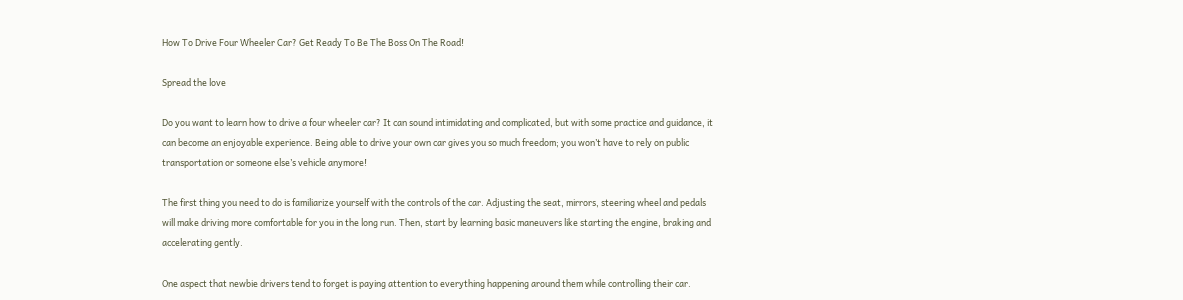How To Drive Four Wheeler Car? Get Ready To Be The Boss On The Road!

Spread the love

Do you want to learn how to drive a four wheeler car? It can sound intimidating and complicated, but with some practice and guidance, it can become an enjoyable experience. Being able to drive your own car gives you so much freedom; you won’t have to rely on public transportation or someone else’s vehicle anymore!

The first thing you need to do is familiarize yourself with the controls of the car. Adjusting the seat, mirrors, steering wheel and pedals will make driving more comfortable for you in the long run. Then, start by learning basic maneuvers like starting the engine, braking and accelerating gently.

One aspect that newbie drivers tend to forget is paying attention to everything happening around them while controlling their car.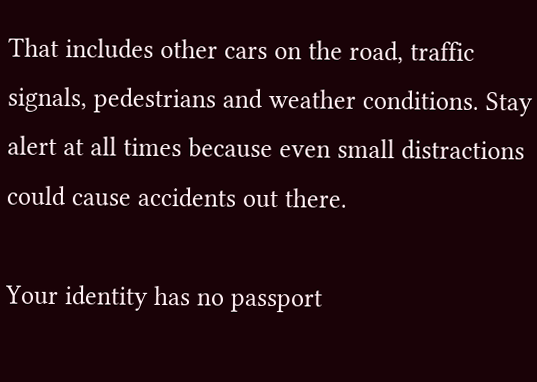That includes other cars on the road, traffic signals, pedestrians and weather conditions. Stay alert at all times because even small distractions could cause accidents out there.

Your identity has no passport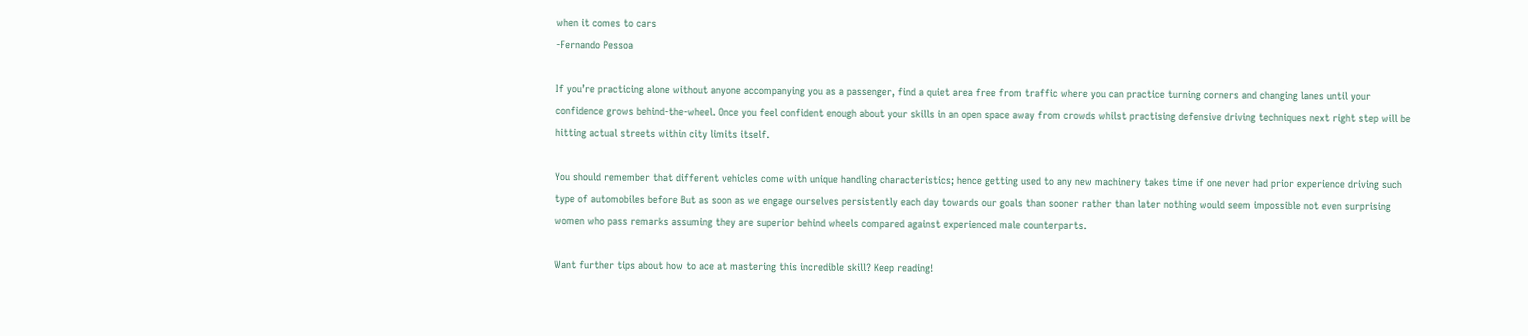when it comes to cars
-Fernando Pessoa

If you’re practicing alone without anyone accompanying you as a passenger, find a quiet area free from traffic where you can practice turning corners and changing lanes until your confidence grows behind-the-wheel. Once you feel confident enough about your skills in an open space away from crowds whilst practising defensive driving techniques next right step will be hitting actual streets within city limits itself.

You should remember that different vehicles come with unique handling characteristics; hence getting used to any new machinery takes time if one never had prior experience driving such type of automobiles before But as soon as we engage ourselves persistently each day towards our goals than sooner rather than later nothing would seem impossible not even surprising women who pass remarks assuming they are superior behind wheels compared against experienced male counterparts.

Want further tips about how to ace at mastering this incredible skill? Keep reading!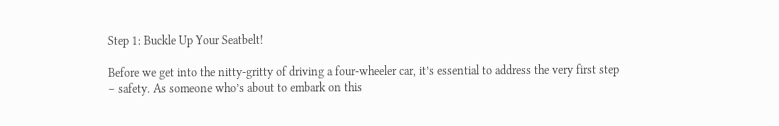Step 1: Buckle Up Your Seatbelt!

Before we get into the nitty-gritty of driving a four-wheeler car, it’s essential to address the very first step – safety. As someone who’s about to embark on this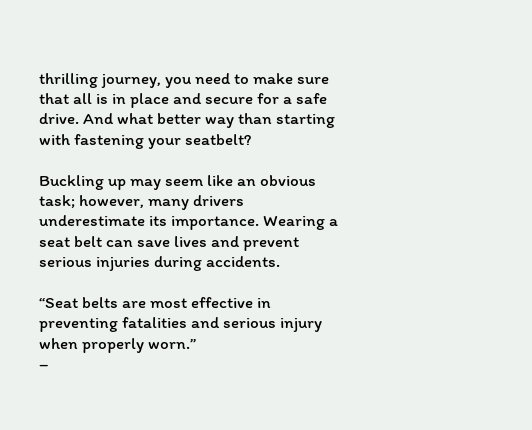thrilling journey, you need to make sure that all is in place and secure for a safe drive. And what better way than starting with fastening your seatbelt?

Buckling up may seem like an obvious task; however, many drivers underestimate its importance. Wearing a seat belt can save lives and prevent serious injuries during accidents.

“Seat belts are most effective in preventing fatalities and serious injury when properly worn.”
–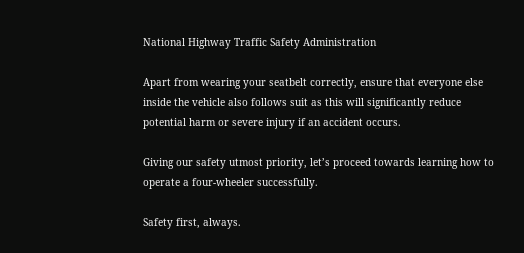National Highway Traffic Safety Administration

Apart from wearing your seatbelt correctly, ensure that everyone else inside the vehicle also follows suit as this will significantly reduce potential harm or severe injury if an accident occurs.

Giving our safety utmost priority, let’s proceed towards learning how to operate a four-wheeler successfully.

Safety first, always.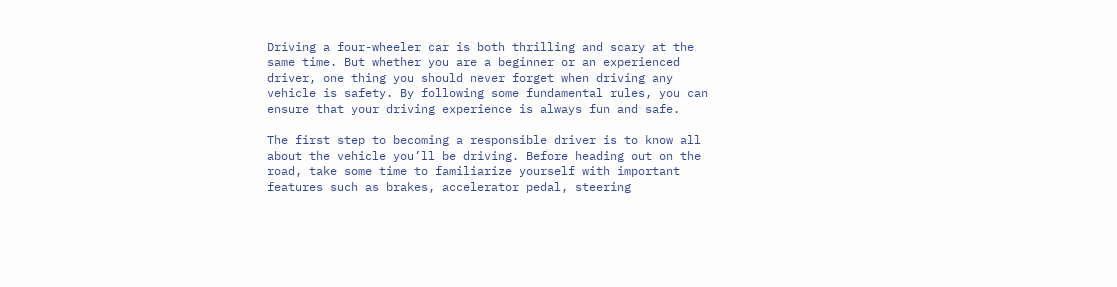Driving a four-wheeler car is both thrilling and scary at the same time. But whether you are a beginner or an experienced driver, one thing you should never forget when driving any vehicle is safety. By following some fundamental rules, you can ensure that your driving experience is always fun and safe.

The first step to becoming a responsible driver is to know all about the vehicle you’ll be driving. Before heading out on the road, take some time to familiarize yourself with important features such as brakes, accelerator pedal, steering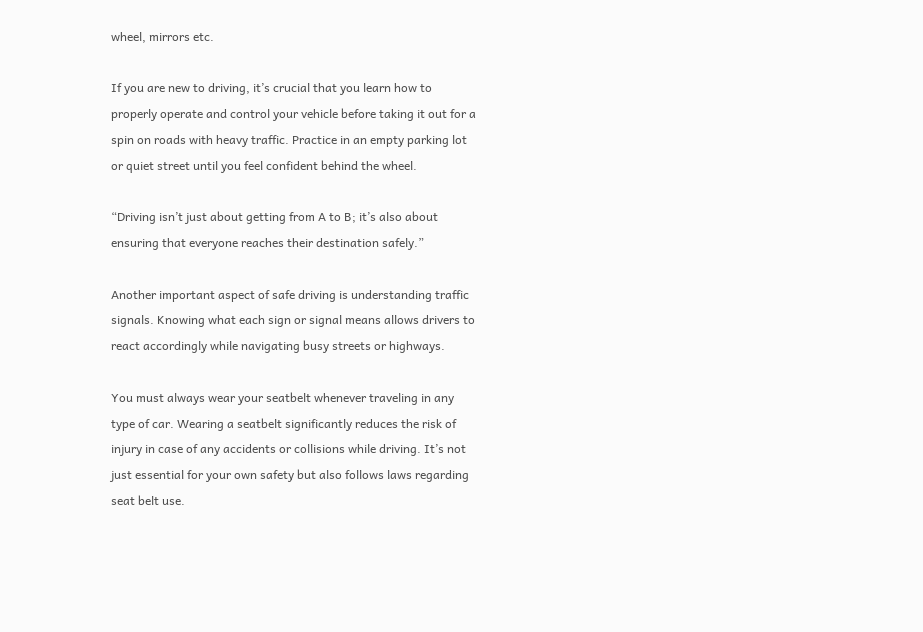wheel, mirrors etc.

If you are new to driving, it’s crucial that you learn how to properly operate and control your vehicle before taking it out for a spin on roads with heavy traffic. Practice in an empty parking lot or quiet street until you feel confident behind the wheel.

“Driving isn’t just about getting from A to B; it’s also about ensuring that everyone reaches their destination safely.”

Another important aspect of safe driving is understanding traffic signals. Knowing what each sign or signal means allows drivers to react accordingly while navigating busy streets or highways.

You must always wear your seatbelt whenever traveling in any type of car. Wearing a seatbelt significantly reduces the risk of injury in case of any accidents or collisions while driving. It’s not just essential for your own safety but also follows laws regarding seat belt use.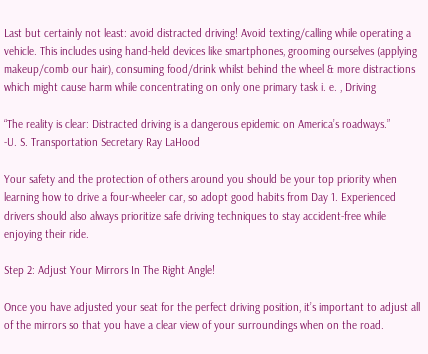Last but certainly not least: avoid distracted driving! Avoid texting/calling while operating a vehicle. This includes using hand-held devices like smartphones, grooming ourselves (applying makeup/comb our hair), consuming food/drink whilst behind the wheel & more distractions which might cause harm while concentrating on only one primary task i. e. , Driving

“The reality is clear: Distracted driving is a dangerous epidemic on America’s roadways.”
-U. S. Transportation Secretary Ray LaHood

Your safety and the protection of others around you should be your top priority when learning how to drive a four-wheeler car, so adopt good habits from Day 1. Experienced drivers should also always prioritize safe driving techniques to stay accident-free while enjoying their ride.

Step 2: Adjust Your Mirrors In The Right Angle!

Once you have adjusted your seat for the perfect driving position, it’s important to adjust all of the mirrors so that you have a clear view of your surroundings when on the road.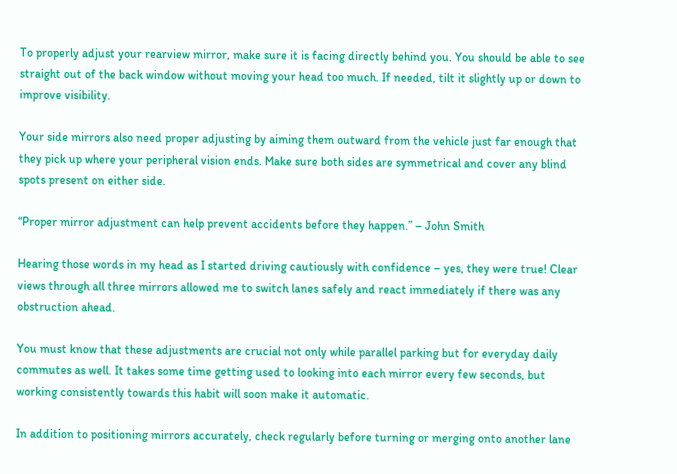To properly adjust your rearview mirror, make sure it is facing directly behind you. You should be able to see straight out of the back window without moving your head too much. If needed, tilt it slightly up or down to improve visibility.

Your side mirrors also need proper adjusting by aiming them outward from the vehicle just far enough that they pick up where your peripheral vision ends. Make sure both sides are symmetrical and cover any blind spots present on either side.

“Proper mirror adjustment can help prevent accidents before they happen.” – John Smith

Hearing those words in my head as I started driving cautiously with confidence – yes, they were true! Clear views through all three mirrors allowed me to switch lanes safely and react immediately if there was any obstruction ahead.

You must know that these adjustments are crucial not only while parallel parking but for everyday daily commutes as well. It takes some time getting used to looking into each mirror every few seconds, but working consistently towards this habit will soon make it automatic.

In addition to positioning mirrors accurately, check regularly before turning or merging onto another lane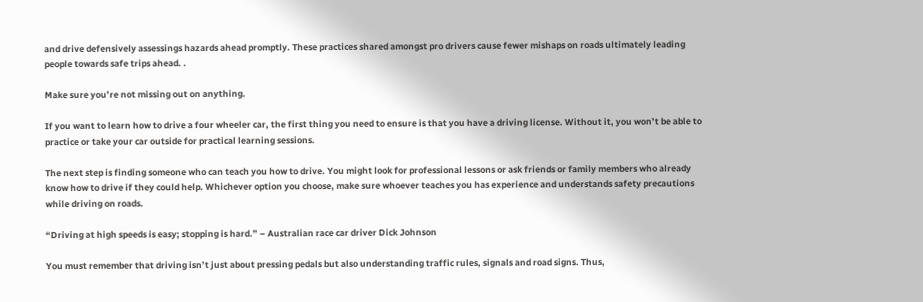and drive defensively assessings hazards ahead promptly. These practices shared amongst pro drivers cause fewer mishaps on roads ultimately leading people towards safe trips ahead. .

Make sure you’re not missing out on anything.

If you want to learn how to drive a four wheeler car, the first thing you need to ensure is that you have a driving license. Without it, you won’t be able to practice or take your car outside for practical learning sessions.

The next step is finding someone who can teach you how to drive. You might look for professional lessons or ask friends or family members who already know how to drive if they could help. Whichever option you choose, make sure whoever teaches you has experience and understands safety precautions while driving on roads.

“Driving at high speeds is easy; stopping is hard.” – Australian race car driver Dick Johnson

You must remember that driving isn’t just about pressing pedals but also understanding traffic rules, signals and road signs. Thus,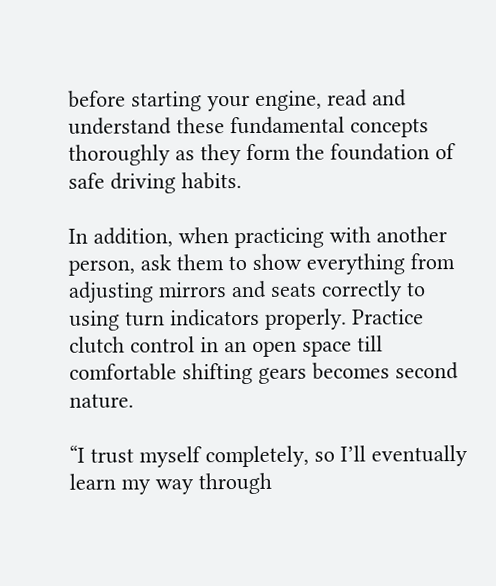before starting your engine, read and understand these fundamental concepts thoroughly as they form the foundation of safe driving habits.

In addition, when practicing with another person, ask them to show everything from adjusting mirrors and seats correctly to using turn indicators properly. Practice clutch control in an open space till comfortable shifting gears becomes second nature.

“I trust myself completely, so I’ll eventually learn my way through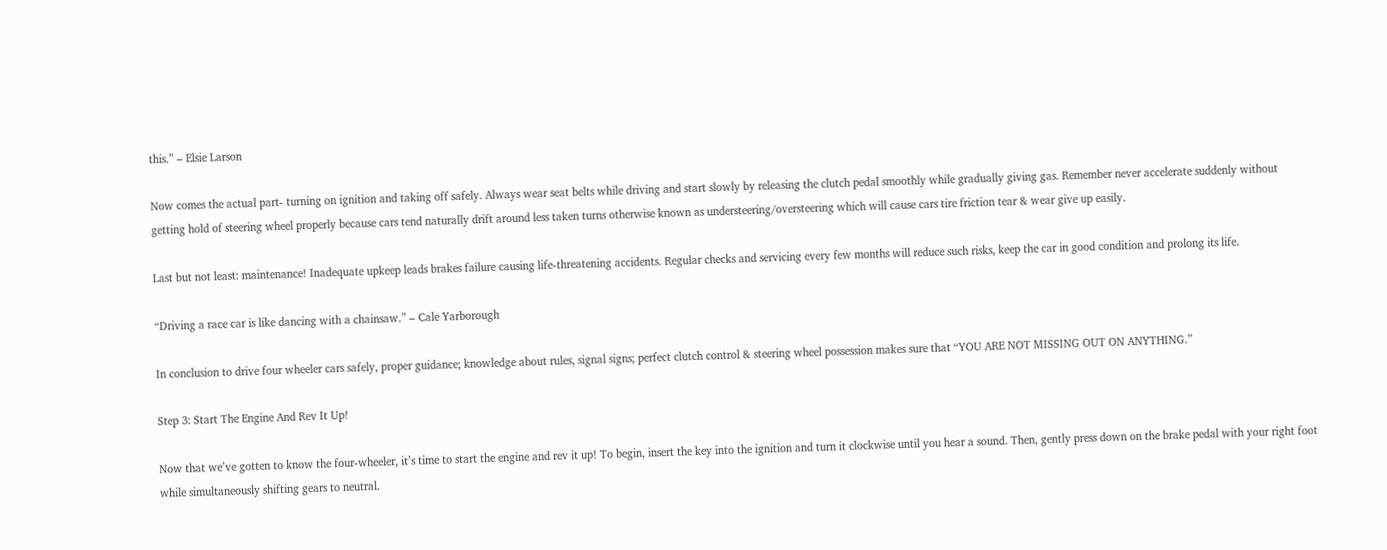this.” – Elsie Larson

Now comes the actual part- turning on ignition and taking off safely. Always wear seat belts while driving and start slowly by releasing the clutch pedal smoothly while gradually giving gas. Remember never accelerate suddenly without getting hold of steering wheel properly because cars tend naturally drift around less taken turns otherwise known as understeering/oversteering which will cause cars tire friction tear & wear give up easily.

Last but not least: maintenance! Inadequate upkeep leads brakes failure causing life-threatening accidents. Regular checks and servicing every few months will reduce such risks, keep the car in good condition and prolong its life.

“Driving a race car is like dancing with a chainsaw.” – Cale Yarborough

In conclusion to drive four wheeler cars safely, proper guidance; knowledge about rules, signal signs; perfect clutch control & steering wheel possession makes sure that “YOU ARE NOT MISSING OUT ON ANYTHING.”

Step 3: Start The Engine And Rev It Up!

Now that we’ve gotten to know the four-wheeler, it’s time to start the engine and rev it up! To begin, insert the key into the ignition and turn it clockwise until you hear a sound. Then, gently press down on the brake pedal with your right foot while simultaneously shifting gears to neutral.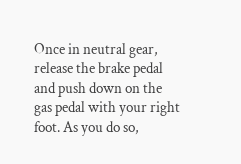Once in neutral gear, release the brake pedal and push down on the gas pedal with your right foot. As you do so,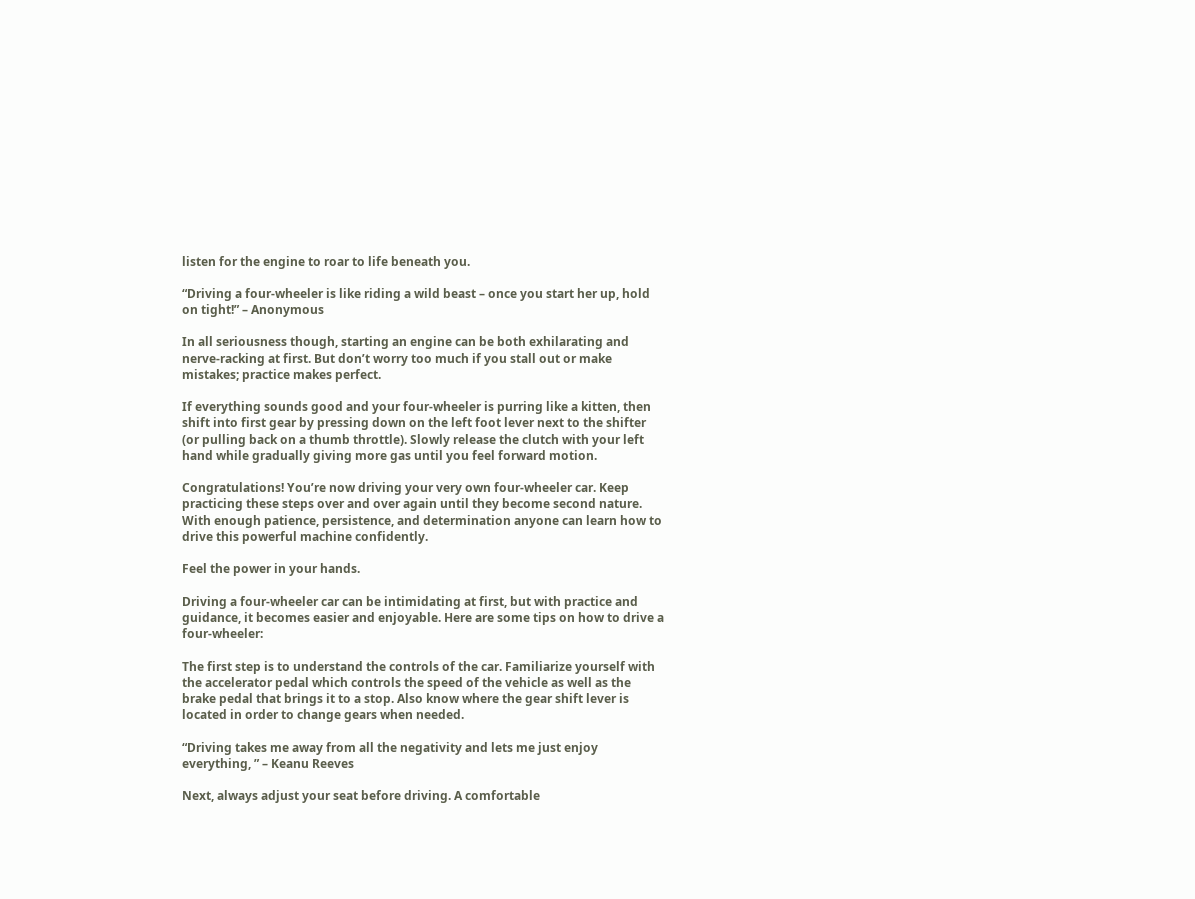listen for the engine to roar to life beneath you.

“Driving a four-wheeler is like riding a wild beast – once you start her up, hold on tight!” – Anonymous

In all seriousness though, starting an engine can be both exhilarating and nerve-racking at first. But don’t worry too much if you stall out or make mistakes; practice makes perfect.

If everything sounds good and your four-wheeler is purring like a kitten, then shift into first gear by pressing down on the left foot lever next to the shifter (or pulling back on a thumb throttle). Slowly release the clutch with your left hand while gradually giving more gas until you feel forward motion.

Congratulations! You’re now driving your very own four-wheeler car. Keep practicing these steps over and over again until they become second nature. With enough patience, persistence, and determination anyone can learn how to drive this powerful machine confidently.

Feel the power in your hands.

Driving a four-wheeler car can be intimidating at first, but with practice and guidance, it becomes easier and enjoyable. Here are some tips on how to drive a four-wheeler:

The first step is to understand the controls of the car. Familiarize yourself with the accelerator pedal which controls the speed of the vehicle as well as the brake pedal that brings it to a stop. Also know where the gear shift lever is located in order to change gears when needed.

“Driving takes me away from all the negativity and lets me just enjoy everything, ” – Keanu Reeves

Next, always adjust your seat before driving. A comfortable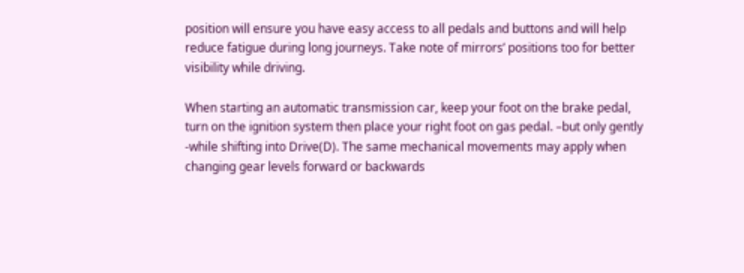position will ensure you have easy access to all pedals and buttons and will help reduce fatigue during long journeys. Take note of mirrors’ positions too for better visibility while driving.

When starting an automatic transmission car, keep your foot on the brake pedal, turn on the ignition system then place your right foot on gas pedal. –but only gently -while shifting into Drive(D). The same mechanical movements may apply when changing gear levels forward or backwards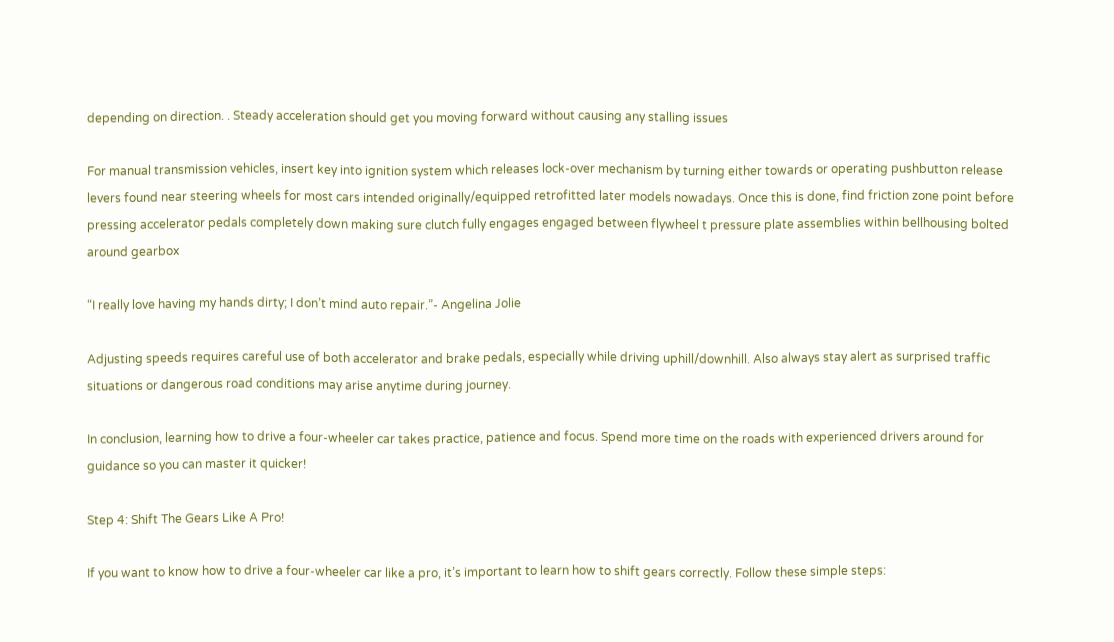depending on direction. . Steady acceleration should get you moving forward without causing any stalling issues

For manual transmission vehicles, insert key into ignition system which releases lock-over mechanism by turning either towards or operating pushbutton release levers found near steering wheels for most cars intended originally/equipped retrofitted later models nowadays. Once this is done, find friction zone point before pressing accelerator pedals completely down making sure clutch fully engages engaged between flywheel t pressure plate assemblies within bellhousing bolted around gearbox

“I really love having my hands dirty; I don’t mind auto repair.”- Angelina Jolie

Adjusting speeds requires careful use of both accelerator and brake pedals, especially while driving uphill/downhill. Also always stay alert as surprised traffic situations or dangerous road conditions may arise anytime during journey.

In conclusion, learning how to drive a four-wheeler car takes practice, patience and focus. Spend more time on the roads with experienced drivers around for guidance so you can master it quicker!

Step 4: Shift The Gears Like A Pro!

If you want to know how to drive a four-wheeler car like a pro, it’s important to learn how to shift gears correctly. Follow these simple steps: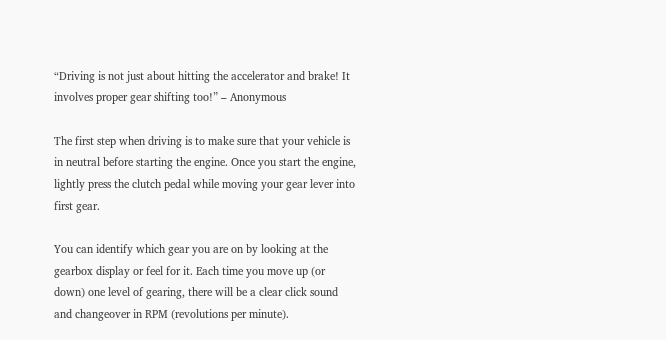“Driving is not just about hitting the accelerator and brake! It involves proper gear shifting too!” – Anonymous

The first step when driving is to make sure that your vehicle is in neutral before starting the engine. Once you start the engine, lightly press the clutch pedal while moving your gear lever into first gear.

You can identify which gear you are on by looking at the gearbox display or feel for it. Each time you move up (or down) one level of gearing, there will be a clear click sound and changeover in RPM (revolutions per minute).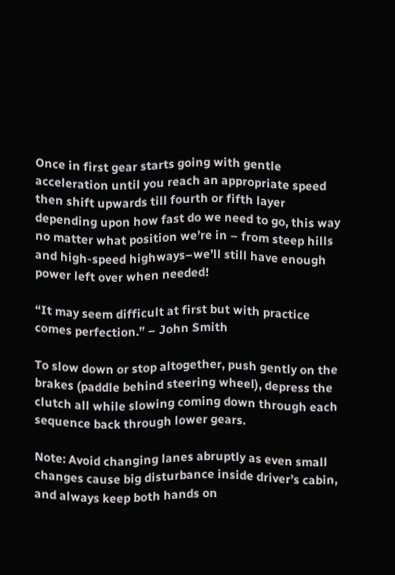Once in first gear starts going with gentle acceleration until you reach an appropriate speed then shift upwards till fourth or fifth layer depending upon how fast do we need to go, this way no matter what position we’re in – from steep hills and high-speed highways–we’ll still have enough power left over when needed!

“It may seem difficult at first but with practice comes perfection.” – John Smith

To slow down or stop altogether, push gently on the brakes (paddle behind steering wheel), depress the clutch all while slowing coming down through each sequence back through lower gears.

Note: Avoid changing lanes abruptly as even small changes cause big disturbance inside driver’s cabin, and always keep both hands on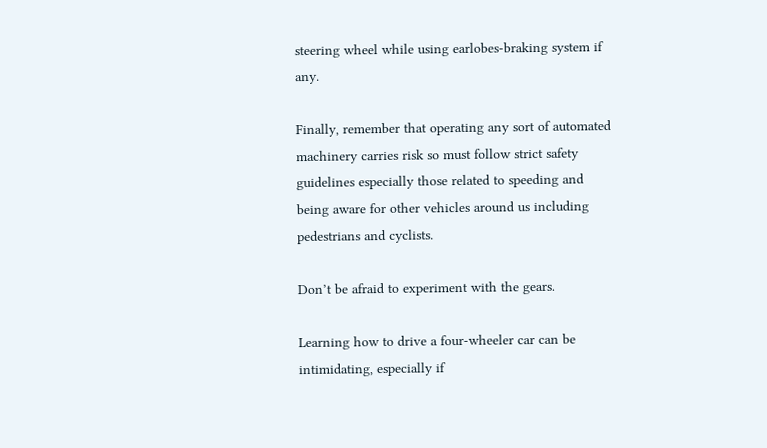steering wheel while using earlobes-braking system if any.

Finally, remember that operating any sort of automated machinery carries risk so must follow strict safety guidelines especially those related to speeding and being aware for other vehicles around us including pedestrians and cyclists.

Don’t be afraid to experiment with the gears.

Learning how to drive a four-wheeler car can be intimidating, especially if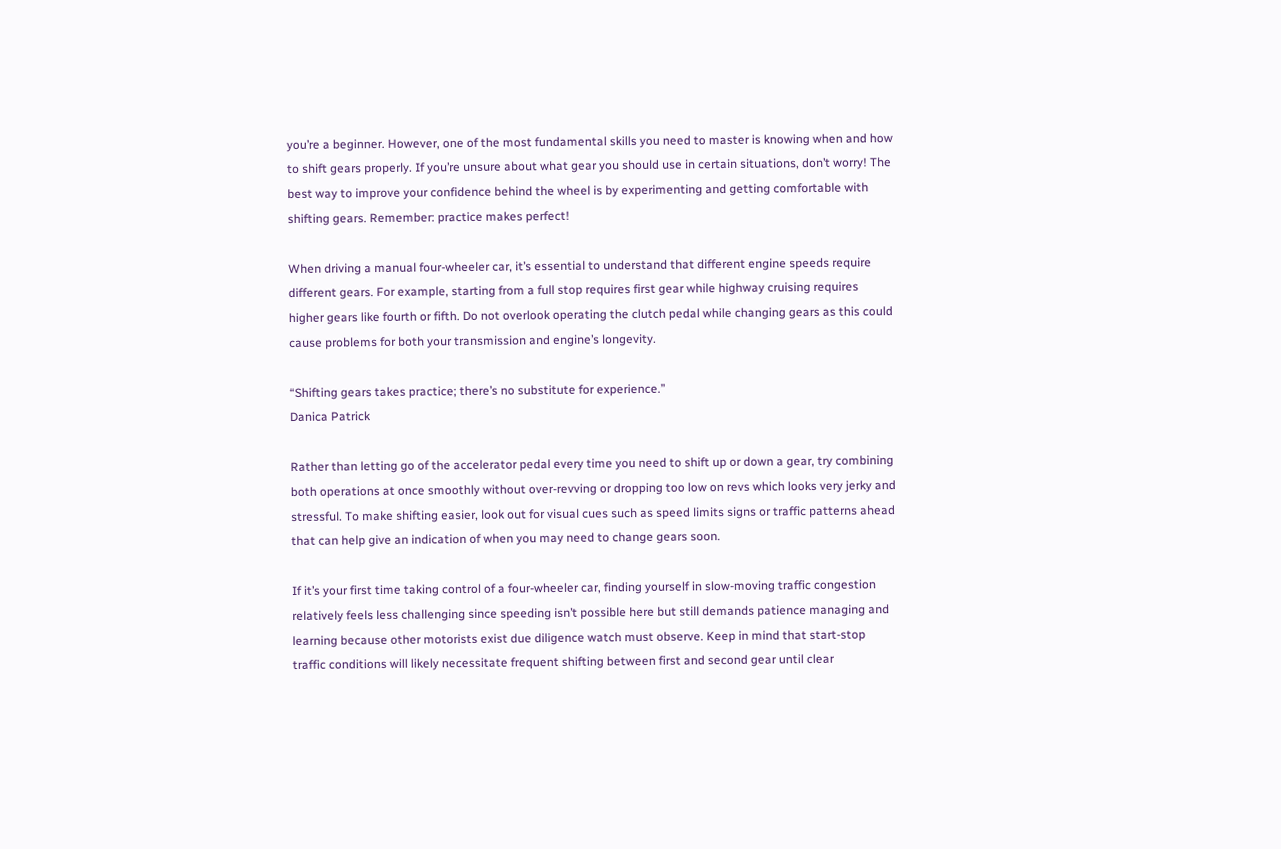you’re a beginner. However, one of the most fundamental skills you need to master is knowing when and how to shift gears properly. If you’re unsure about what gear you should use in certain situations, don’t worry! The best way to improve your confidence behind the wheel is by experimenting and getting comfortable with shifting gears. Remember: practice makes perfect!

When driving a manual four-wheeler car, it’s essential to understand that different engine speeds require different gears. For example, starting from a full stop requires first gear while highway cruising requires higher gears like fourth or fifth. Do not overlook operating the clutch pedal while changing gears as this could cause problems for both your transmission and engine’s longevity.

“Shifting gears takes practice; there’s no substitute for experience.”
Danica Patrick

Rather than letting go of the accelerator pedal every time you need to shift up or down a gear, try combining both operations at once smoothly without over-revving or dropping too low on revs which looks very jerky and stressful. To make shifting easier, look out for visual cues such as speed limits signs or traffic patterns ahead that can help give an indication of when you may need to change gears soon.

If it’s your first time taking control of a four-wheeler car, finding yourself in slow-moving traffic congestion relatively feels less challenging since speeding isn’t possible here but still demands patience managing and learning because other motorists exist due diligence watch must observe. Keep in mind that start-stop traffic conditions will likely necessitate frequent shifting between first and second gear until clear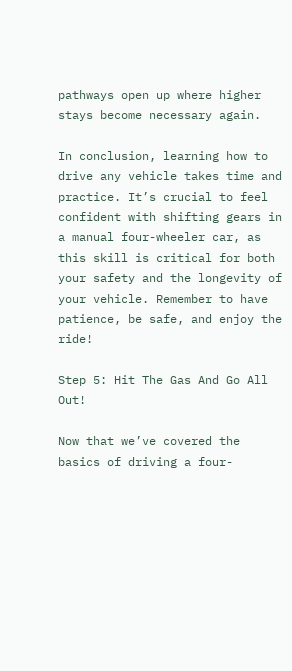pathways open up where higher stays become necessary again.

In conclusion, learning how to drive any vehicle takes time and practice. It’s crucial to feel confident with shifting gears in a manual four-wheeler car, as this skill is critical for both your safety and the longevity of your vehicle. Remember to have patience, be safe, and enjoy the ride!

Step 5: Hit The Gas And Go All Out!

Now that we’ve covered the basics of driving a four-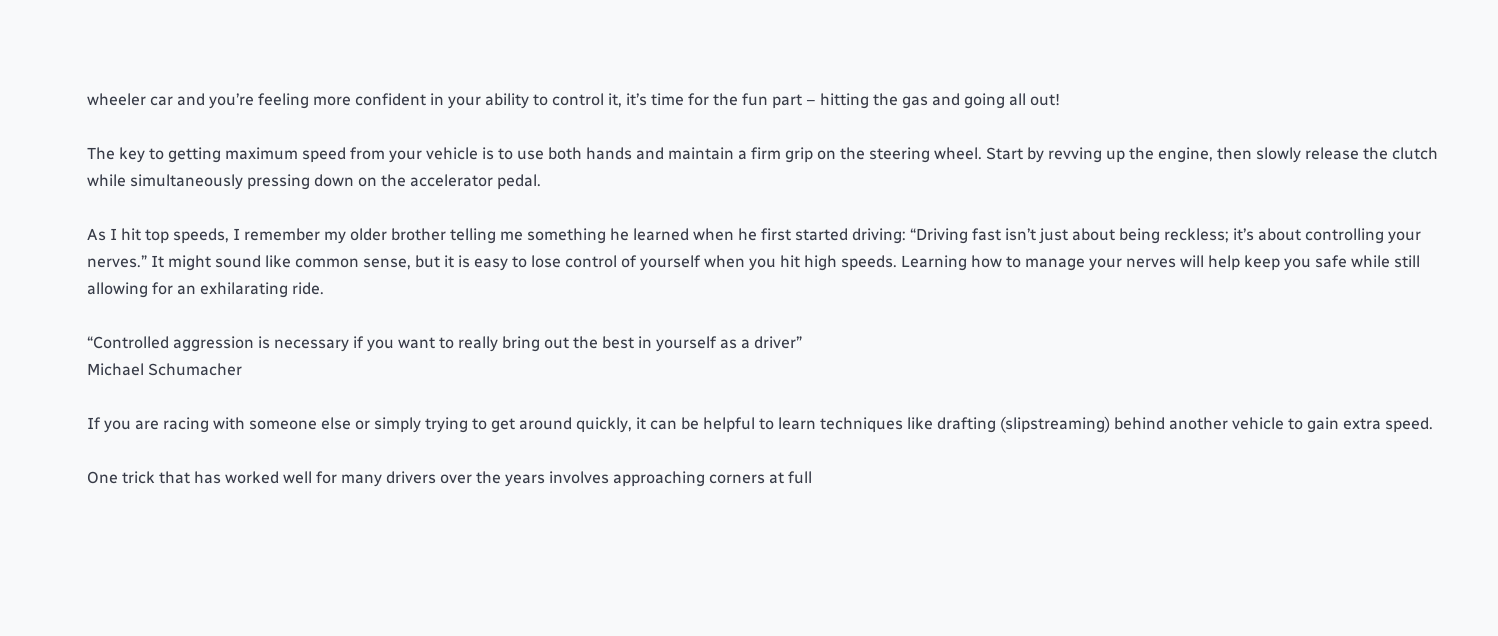wheeler car and you’re feeling more confident in your ability to control it, it’s time for the fun part – hitting the gas and going all out!

The key to getting maximum speed from your vehicle is to use both hands and maintain a firm grip on the steering wheel. Start by revving up the engine, then slowly release the clutch while simultaneously pressing down on the accelerator pedal.

As I hit top speeds, I remember my older brother telling me something he learned when he first started driving: “Driving fast isn’t just about being reckless; it’s about controlling your nerves.” It might sound like common sense, but it is easy to lose control of yourself when you hit high speeds. Learning how to manage your nerves will help keep you safe while still allowing for an exhilarating ride.

“Controlled aggression is necessary if you want to really bring out the best in yourself as a driver”
Michael Schumacher

If you are racing with someone else or simply trying to get around quickly, it can be helpful to learn techniques like drafting (slipstreaming) behind another vehicle to gain extra speed.

One trick that has worked well for many drivers over the years involves approaching corners at full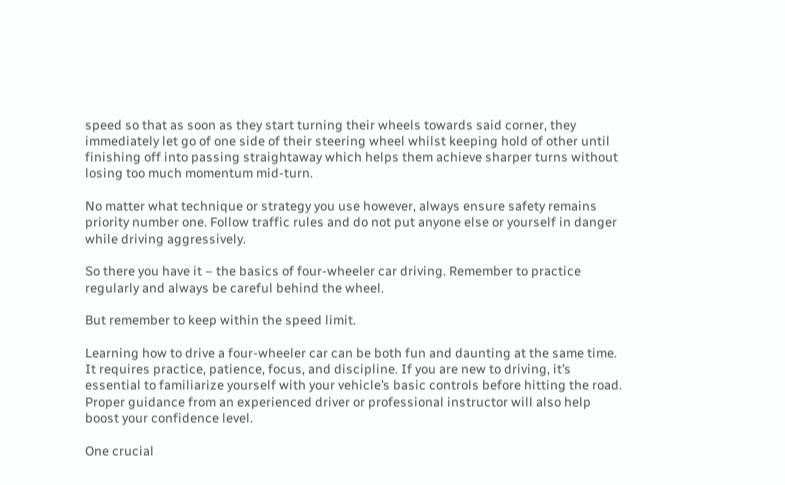speed so that as soon as they start turning their wheels towards said corner, they immediately let go of one side of their steering wheel whilst keeping hold of other until finishing off into passing straightaway which helps them achieve sharper turns without losing too much momentum mid-turn.

No matter what technique or strategy you use however, always ensure safety remains priority number one. Follow traffic rules and do not put anyone else or yourself in danger while driving aggressively.

So there you have it – the basics of four-wheeler car driving. Remember to practice regularly and always be careful behind the wheel.

But remember to keep within the speed limit.

Learning how to drive a four-wheeler car can be both fun and daunting at the same time. It requires practice, patience, focus, and discipline. If you are new to driving, it’s essential to familiarize yourself with your vehicle’s basic controls before hitting the road. Proper guidance from an experienced driver or professional instructor will also help boost your confidence level.

One crucial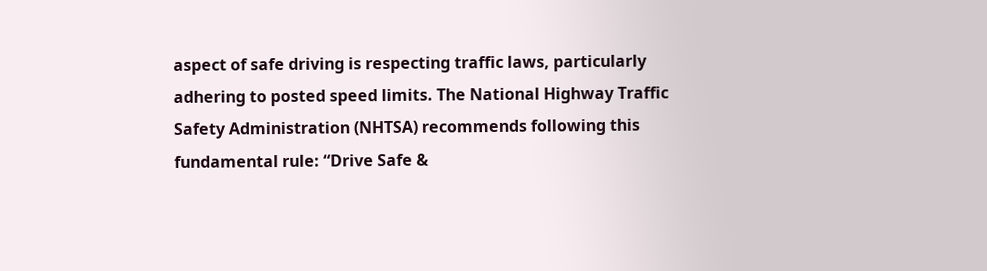aspect of safe driving is respecting traffic laws, particularly adhering to posted speed limits. The National Highway Traffic Safety Administration (NHTSA) recommends following this fundamental rule: “Drive Safe &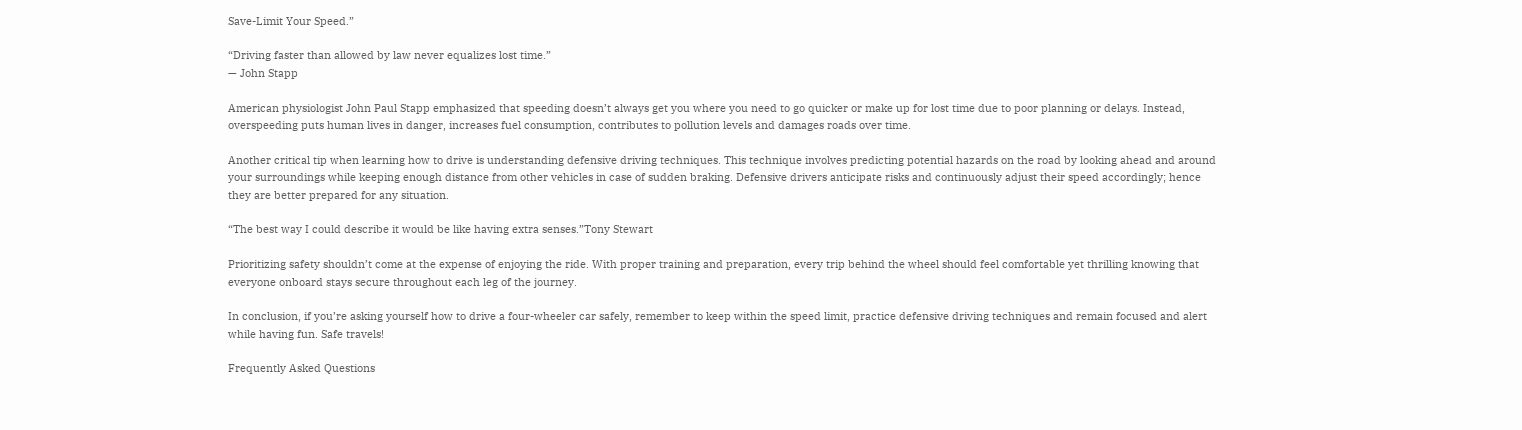Save-Limit Your Speed.”

“Driving faster than allowed by law never equalizes lost time.”
— John Stapp

American physiologist John Paul Stapp emphasized that speeding doesn’t always get you where you need to go quicker or make up for lost time due to poor planning or delays. Instead, overspeeding puts human lives in danger, increases fuel consumption, contributes to pollution levels and damages roads over time.

Another critical tip when learning how to drive is understanding defensive driving techniques. This technique involves predicting potential hazards on the road by looking ahead and around your surroundings while keeping enough distance from other vehicles in case of sudden braking. Defensive drivers anticipate risks and continuously adjust their speed accordingly; hence they are better prepared for any situation.

“The best way I could describe it would be like having extra senses.”Tony Stewart

Prioritizing safety shouldn’t come at the expense of enjoying the ride. With proper training and preparation, every trip behind the wheel should feel comfortable yet thrilling knowing that everyone onboard stays secure throughout each leg of the journey.

In conclusion, if you’re asking yourself how to drive a four-wheeler car safely, remember to keep within the speed limit, practice defensive driving techniques and remain focused and alert while having fun. Safe travels!

Frequently Asked Questions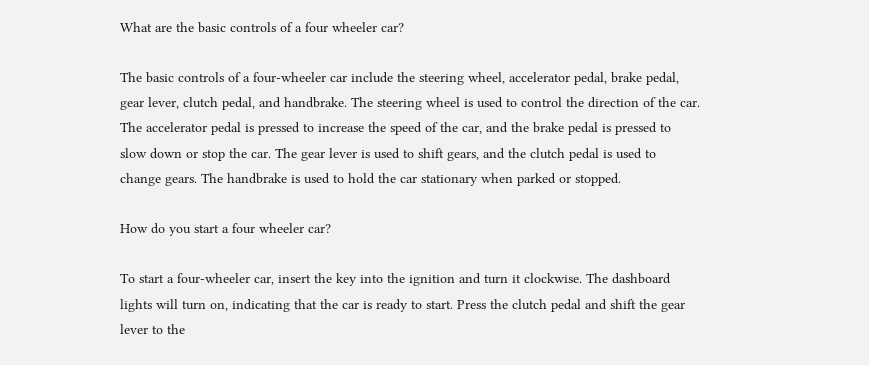What are the basic controls of a four wheeler car?

The basic controls of a four-wheeler car include the steering wheel, accelerator pedal, brake pedal, gear lever, clutch pedal, and handbrake. The steering wheel is used to control the direction of the car. The accelerator pedal is pressed to increase the speed of the car, and the brake pedal is pressed to slow down or stop the car. The gear lever is used to shift gears, and the clutch pedal is used to change gears. The handbrake is used to hold the car stationary when parked or stopped.

How do you start a four wheeler car?

To start a four-wheeler car, insert the key into the ignition and turn it clockwise. The dashboard lights will turn on, indicating that the car is ready to start. Press the clutch pedal and shift the gear lever to the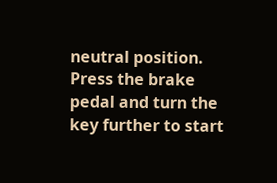neutral position. Press the brake pedal and turn the key further to start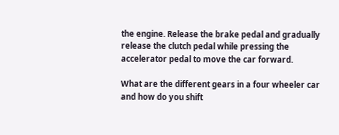the engine. Release the brake pedal and gradually release the clutch pedal while pressing the accelerator pedal to move the car forward.

What are the different gears in a four wheeler car and how do you shift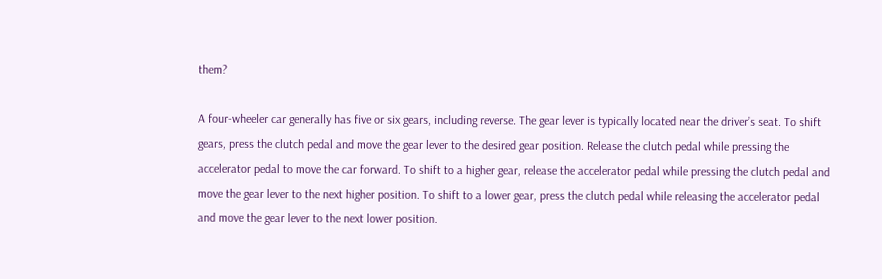them?

A four-wheeler car generally has five or six gears, including reverse. The gear lever is typically located near the driver’s seat. To shift gears, press the clutch pedal and move the gear lever to the desired gear position. Release the clutch pedal while pressing the accelerator pedal to move the car forward. To shift to a higher gear, release the accelerator pedal while pressing the clutch pedal and move the gear lever to the next higher position. To shift to a lower gear, press the clutch pedal while releasing the accelerator pedal and move the gear lever to the next lower position.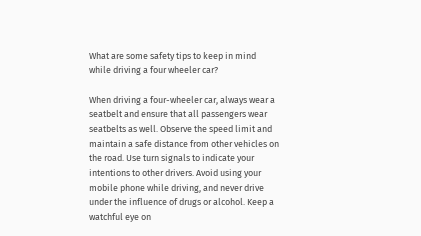What are some safety tips to keep in mind while driving a four wheeler car?

When driving a four-wheeler car, always wear a seatbelt and ensure that all passengers wear seatbelts as well. Observe the speed limit and maintain a safe distance from other vehicles on the road. Use turn signals to indicate your intentions to other drivers. Avoid using your mobile phone while driving, and never drive under the influence of drugs or alcohol. Keep a watchful eye on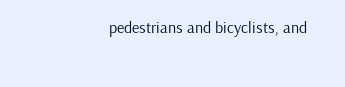pedestrians and bicyclists, and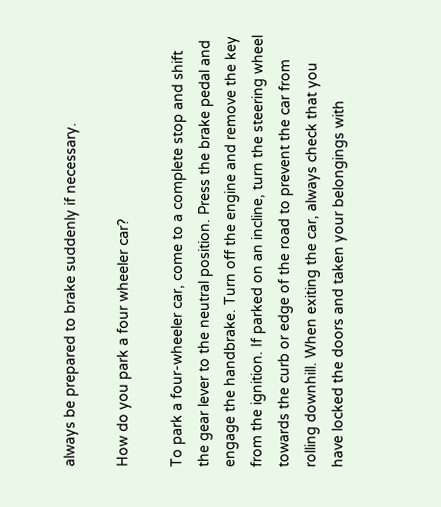always be prepared to brake suddenly if necessary.

How do you park a four wheeler car?

To park a four-wheeler car, come to a complete stop and shift the gear lever to the neutral position. Press the brake pedal and engage the handbrake. Turn off the engine and remove the key from the ignition. If parked on an incline, turn the steering wheel towards the curb or edge of the road to prevent the car from rolling downhill. When exiting the car, always check that you have locked the doors and taken your belongings with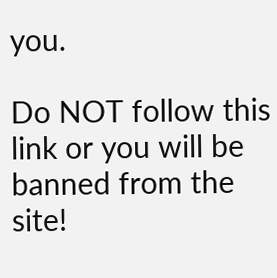you.

Do NOT follow this link or you will be banned from the site!